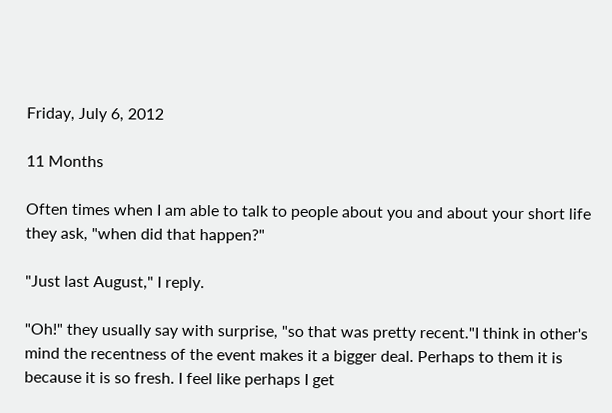Friday, July 6, 2012

11 Months

Often times when I am able to talk to people about you and about your short life they ask, "when did that happen?"

"Just last August," I reply.

"Oh!" they usually say with surprise, "so that was pretty recent."I think in other's mind the recentness of the event makes it a bigger deal. Perhaps to them it is because it is so fresh. I feel like perhaps I get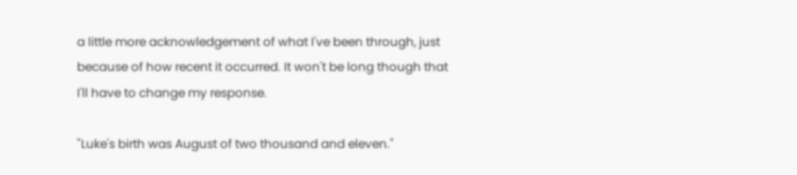a little more acknowledgement of what I've been through, just because of how recent it occurred. It won't be long though that I'll have to change my response.

"Luke's birth was August of two thousand and eleven."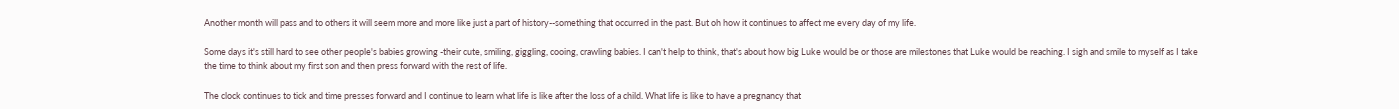Another month will pass and to others it will seem more and more like just a part of history--something that occurred in the past. But oh how it continues to affect me every day of my life.

Some days it's still hard to see other people's babies growing -their cute, smiling, giggling, cooing, crawling babies. I can't help to think, that's about how big Luke would be or those are milestones that Luke would be reaching. I sigh and smile to myself as I take the time to think about my first son and then press forward with the rest of life.

The clock continues to tick and time presses forward and I continue to learn what life is like after the loss of a child. What life is like to have a pregnancy that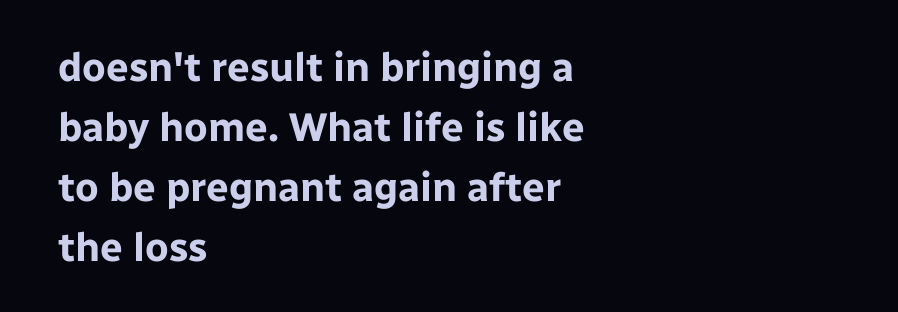doesn't result in bringing a baby home. What life is like to be pregnant again after the loss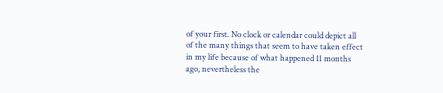of your first. No clock or calendar could depict all of the many things that seem to have taken effect in my life because of what happened 11 months ago, nevertheless the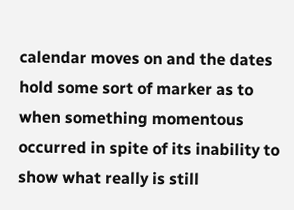calendar moves on and the dates hold some sort of marker as to when something momentous occurred in spite of its inability to show what really is still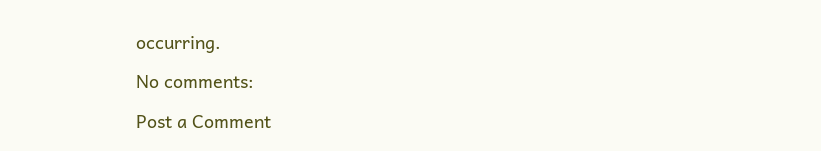occurring.

No comments:

Post a Comment